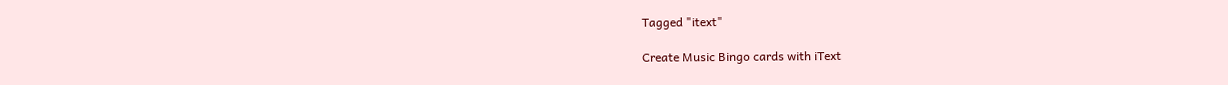Tagged "itext"

Create Music Bingo cards with iText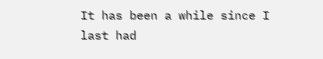It has been a while since I last had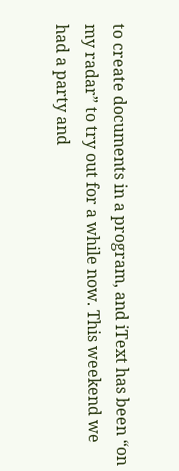to create documents in a program, and iText has been “on my radar” to try out for a while now. This weekend we had a party and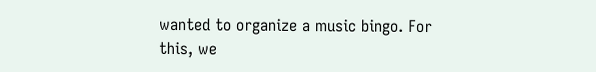wanted to organize a music bingo. For this, we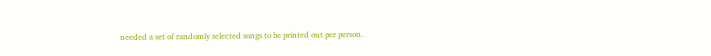needed a set of randomly selected songs to be printed out per person.